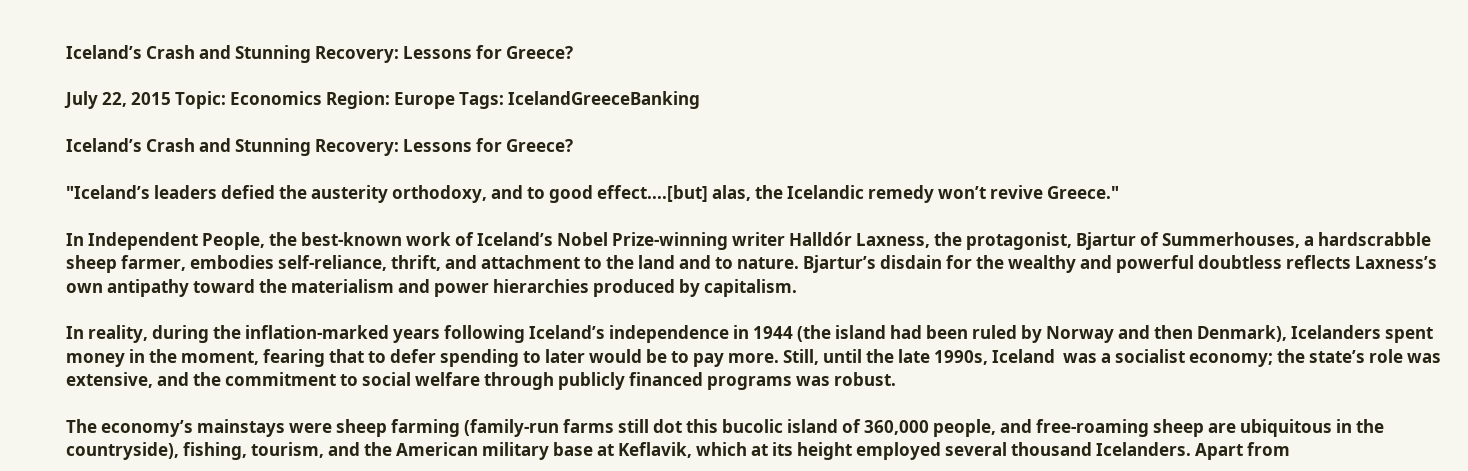Iceland’s Crash and Stunning Recovery: Lessons for Greece?

July 22, 2015 Topic: Economics Region: Europe Tags: IcelandGreeceBanking

Iceland’s Crash and Stunning Recovery: Lessons for Greece?

"Iceland’s leaders defied the austerity orthodoxy, and to good effect....[but] alas, the Icelandic remedy won’t revive Greece."

In Independent People, the best-known work of Iceland’s Nobel Prize-winning writer Halldór Laxness, the protagonist, Bjartur of Summerhouses, a hardscrabble sheep farmer, embodies self-reliance, thrift, and attachment to the land and to nature. Bjartur’s disdain for the wealthy and powerful doubtless reflects Laxness’s own antipathy toward the materialism and power hierarchies produced by capitalism.

In reality, during the inflation-marked years following Iceland’s independence in 1944 (the island had been ruled by Norway and then Denmark), Icelanders spent money in the moment, fearing that to defer spending to later would be to pay more. Still, until the late 1990s, Iceland  was a socialist economy; the state’s role was extensive, and the commitment to social welfare through publicly financed programs was robust.

The economy’s mainstays were sheep farming (family-run farms still dot this bucolic island of 360,000 people, and free-roaming sheep are ubiquitous in the countryside), fishing, tourism, and the American military base at Keflavik, which at its height employed several thousand Icelanders. Apart from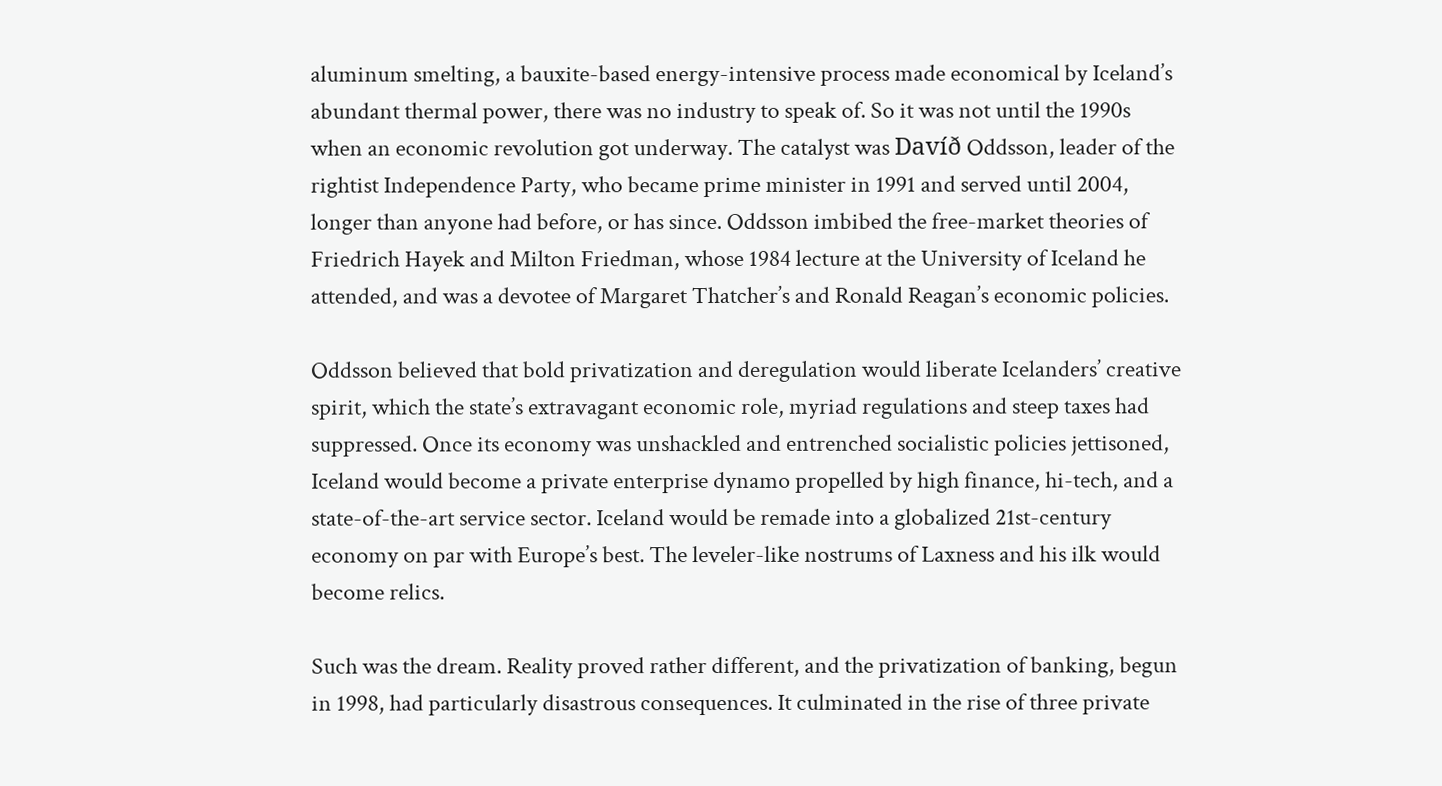aluminum smelting, a bauxite-based energy-intensive process made economical by Iceland’s abundant thermal power, there was no industry to speak of. So it was not until the 1990s when an economic revolution got underway. The catalyst was Davíð Oddsson, leader of the rightist Independence Party, who became prime minister in 1991 and served until 2004, longer than anyone had before, or has since. Oddsson imbibed the free-market theories of Friedrich Hayek and Milton Friedman, whose 1984 lecture at the University of Iceland he attended, and was a devotee of Margaret Thatcher’s and Ronald Reagan’s economic policies.

Oddsson believed that bold privatization and deregulation would liberate Icelanders’ creative spirit, which the state’s extravagant economic role, myriad regulations and steep taxes had suppressed. Once its economy was unshackled and entrenched socialistic policies jettisoned, Iceland would become a private enterprise dynamo propelled by high finance, hi-tech, and a state-of-the-art service sector. Iceland would be remade into a globalized 21st-century economy on par with Europe’s best. The leveler-like nostrums of Laxness and his ilk would become relics.

Such was the dream. Reality proved rather different, and the privatization of banking, begun in 1998, had particularly disastrous consequences. It culminated in the rise of three private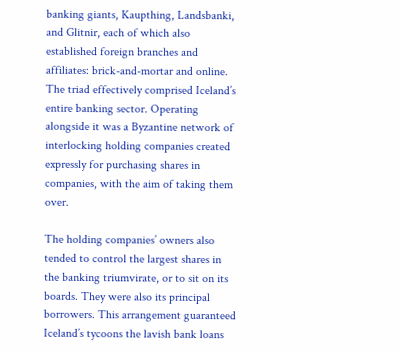banking giants, Kaupthing, Landsbanki, and Glitnir, each of which also established foreign branches and affiliates: brick-and-mortar and online. The triad effectively comprised Iceland’s entire banking sector. Operating alongside it was a Byzantine network of interlocking holding companies created expressly for purchasing shares in companies, with the aim of taking them over.

The holding companies’ owners also tended to control the largest shares in the banking triumvirate, or to sit on its boards. They were also its principal borrowers. This arrangement guaranteed Iceland’s tycoons the lavish bank loans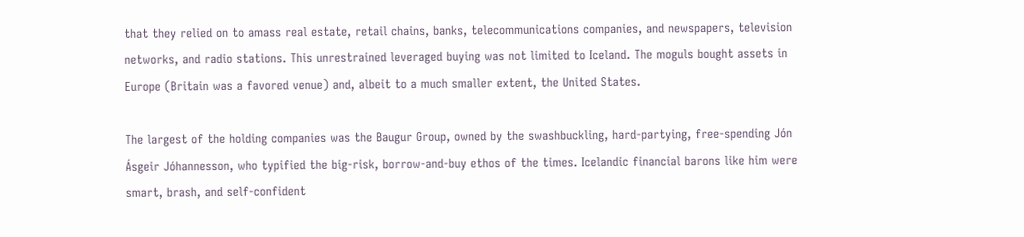that they relied on to amass real estate, retail chains, banks, telecommunications companies, and newspapers, television networks, and radio stations. This unrestrained leveraged buying was not limited to Iceland. The moguls bought assets in Europe (Britain was a favored venue) and, albeit to a much smaller extent, the United States.

The largest of the holding companies was the Baugur Group, owned by the swashbuckling, hard-partying, free-spending Jón Ásgeir Jóhannesson, who typified the big-risk, borrow-and-buy ethos of the times. Icelandic financial barons like him were smart, brash, and self-confident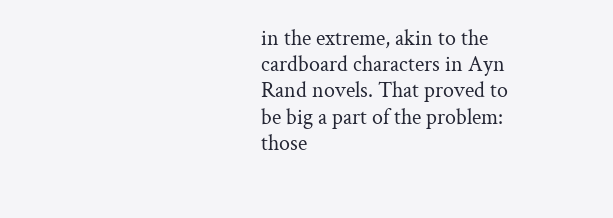in the extreme, akin to the cardboard characters in Ayn Rand novels. That proved to be big a part of the problem: those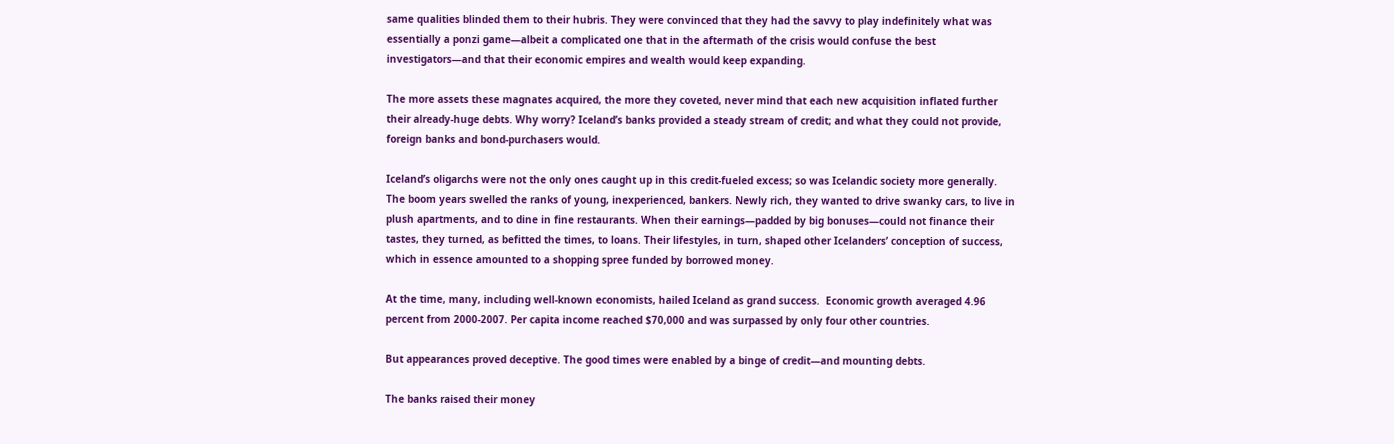same qualities blinded them to their hubris. They were convinced that they had the savvy to play indefinitely what was essentially a ponzi game—albeit a complicated one that in the aftermath of the crisis would confuse the best investigators—and that their economic empires and wealth would keep expanding.

The more assets these magnates acquired, the more they coveted, never mind that each new acquisition inflated further their already-huge debts. Why worry? Iceland’s banks provided a steady stream of credit; and what they could not provide, foreign banks and bond-purchasers would.

Iceland’s oligarchs were not the only ones caught up in this credit-fueled excess; so was Icelandic society more generally. The boom years swelled the ranks of young, inexperienced, bankers. Newly rich, they wanted to drive swanky cars, to live in plush apartments, and to dine in fine restaurants. When their earnings—padded by big bonuses—could not finance their tastes, they turned, as befitted the times, to loans. Their lifestyles, in turn, shaped other Icelanders’ conception of success, which in essence amounted to a shopping spree funded by borrowed money.

At the time, many, including well-known economists, hailed Iceland as grand success.  Economic growth averaged 4.96 percent from 2000-2007. Per capita income reached $70,000 and was surpassed by only four other countries.

But appearances proved deceptive. The good times were enabled by a binge of credit—and mounting debts.

The banks raised their money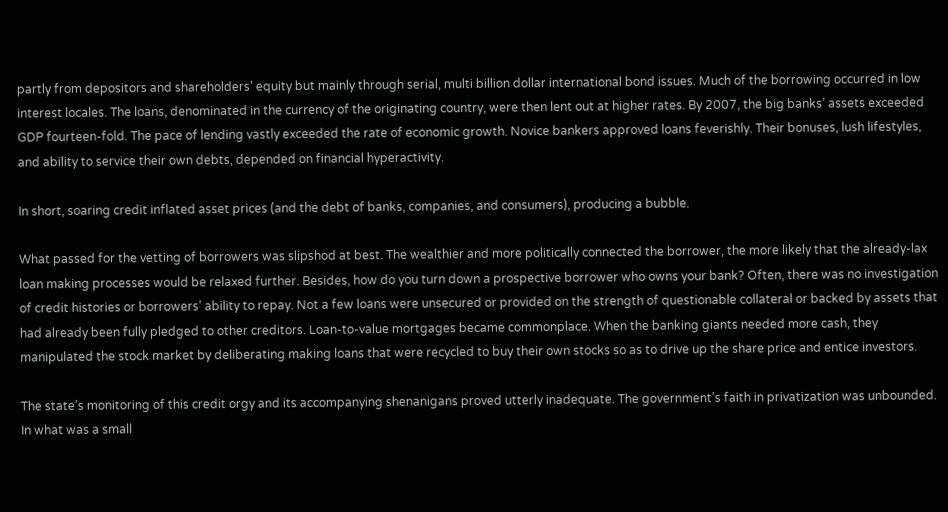partly from depositors and shareholders’ equity but mainly through serial, multi billion dollar international bond issues. Much of the borrowing occurred in low interest locales. The loans, denominated in the currency of the originating country, were then lent out at higher rates. By 2007, the big banks’ assets exceeded GDP fourteen-fold. The pace of lending vastly exceeded the rate of economic growth. Novice bankers approved loans feverishly. Their bonuses, lush lifestyles, and ability to service their own debts, depended on financial hyperactivity.

In short, soaring credit inflated asset prices (and the debt of banks, companies, and consumers), producing a bubble.

What passed for the vetting of borrowers was slipshod at best. The wealthier and more politically connected the borrower, the more likely that the already-lax loan making processes would be relaxed further. Besides, how do you turn down a prospective borrower who owns your bank? Often, there was no investigation of credit histories or borrowers’ ability to repay. Not a few loans were unsecured or provided on the strength of questionable collateral or backed by assets that had already been fully pledged to other creditors. Loan-to-value mortgages became commonplace. When the banking giants needed more cash, they manipulated the stock market by deliberating making loans that were recycled to buy their own stocks so as to drive up the share price and entice investors.

The state’s monitoring of this credit orgy and its accompanying shenanigans proved utterly inadequate. The government’s faith in privatization was unbounded. In what was a small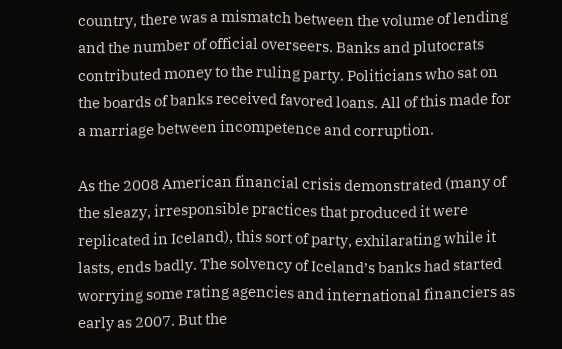country, there was a mismatch between the volume of lending and the number of official overseers. Banks and plutocrats contributed money to the ruling party. Politicians who sat on the boards of banks received favored loans. All of this made for a marriage between incompetence and corruption.

As the 2008 American financial crisis demonstrated (many of the sleazy, irresponsible practices that produced it were replicated in Iceland), this sort of party, exhilarating while it lasts, ends badly. The solvency of Iceland’s banks had started worrying some rating agencies and international financiers as early as 2007. But the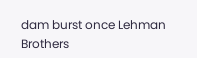dam burst once Lehman Brothers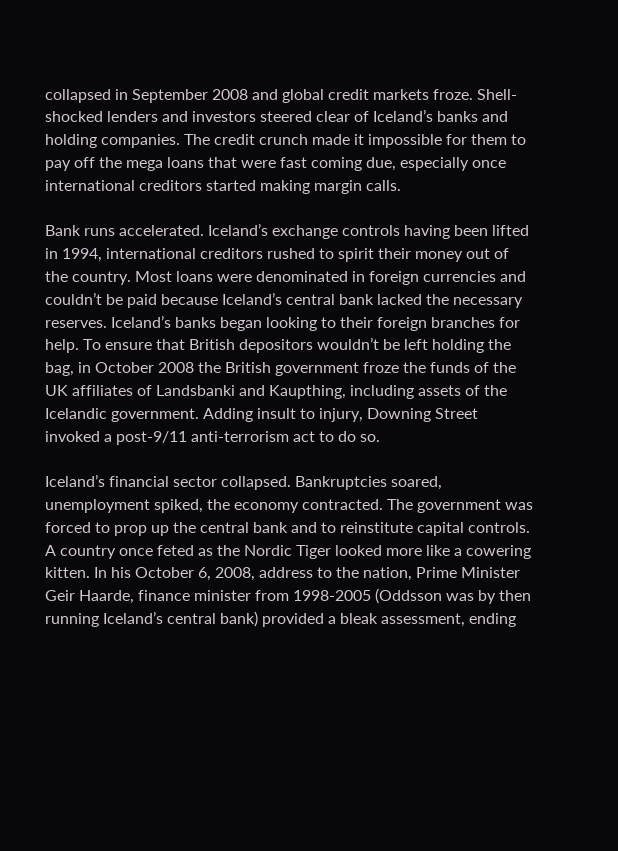collapsed in September 2008 and global credit markets froze. Shell-shocked lenders and investors steered clear of Iceland’s banks and holding companies. The credit crunch made it impossible for them to pay off the mega loans that were fast coming due, especially once international creditors started making margin calls.

Bank runs accelerated. Iceland’s exchange controls having been lifted in 1994, international creditors rushed to spirit their money out of the country. Most loans were denominated in foreign currencies and couldn’t be paid because Iceland’s central bank lacked the necessary reserves. Iceland’s banks began looking to their foreign branches for help. To ensure that British depositors wouldn’t be left holding the bag, in October 2008 the British government froze the funds of the UK affiliates of Landsbanki and Kaupthing, including assets of the Icelandic government. Adding insult to injury, Downing Street invoked a post-9/11 anti-terrorism act to do so.

Iceland’s financial sector collapsed. Bankruptcies soared, unemployment spiked, the economy contracted. The government was forced to prop up the central bank and to reinstitute capital controls. A country once feted as the Nordic Tiger looked more like a cowering kitten. In his October 6, 2008, address to the nation, Prime Minister Geir Haarde, finance minister from 1998-2005 (Oddsson was by then running Iceland’s central bank) provided a bleak assessment, ending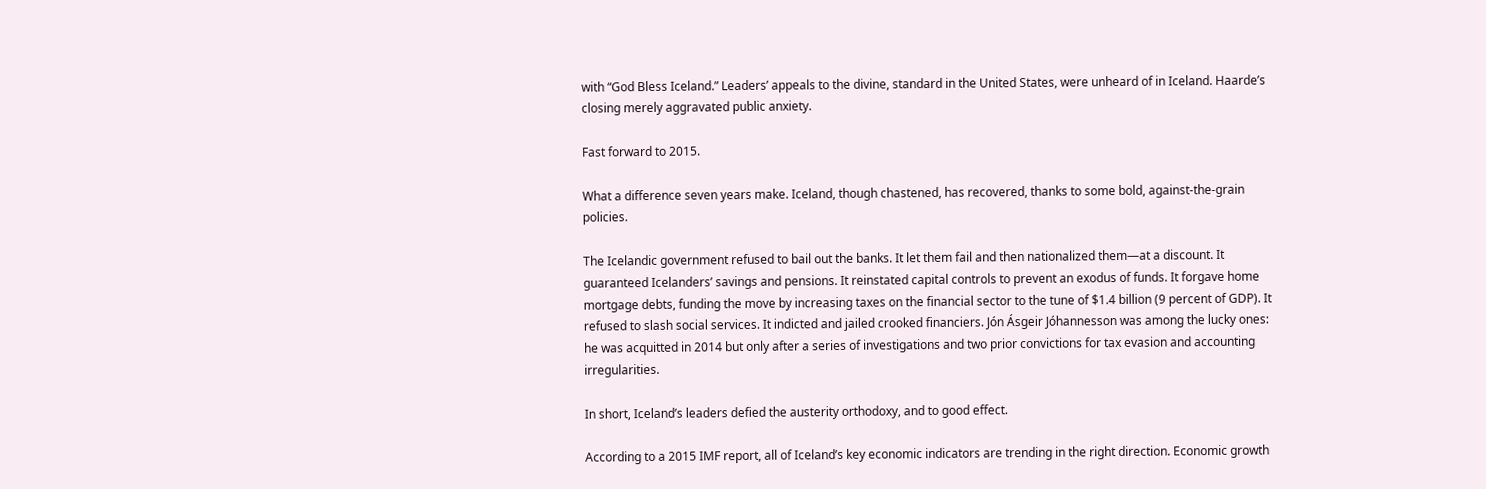with “God Bless Iceland.” Leaders’ appeals to the divine, standard in the United States, were unheard of in Iceland. Haarde’s closing merely aggravated public anxiety.

Fast forward to 2015.

What a difference seven years make. Iceland, though chastened, has recovered, thanks to some bold, against-the-grain policies.

The Icelandic government refused to bail out the banks. It let them fail and then nationalized them—at a discount. It guaranteed Icelanders’ savings and pensions. It reinstated capital controls to prevent an exodus of funds. It forgave home mortgage debts, funding the move by increasing taxes on the financial sector to the tune of $1.4 billion (9 percent of GDP). It refused to slash social services. It indicted and jailed crooked financiers. Jón Ásgeir Jóhannesson was among the lucky ones: he was acquitted in 2014 but only after a series of investigations and two prior convictions for tax evasion and accounting irregularities.

In short, Iceland’s leaders defied the austerity orthodoxy, and to good effect.

According to a 2015 IMF report, all of Iceland’s key economic indicators are trending in the right direction. Economic growth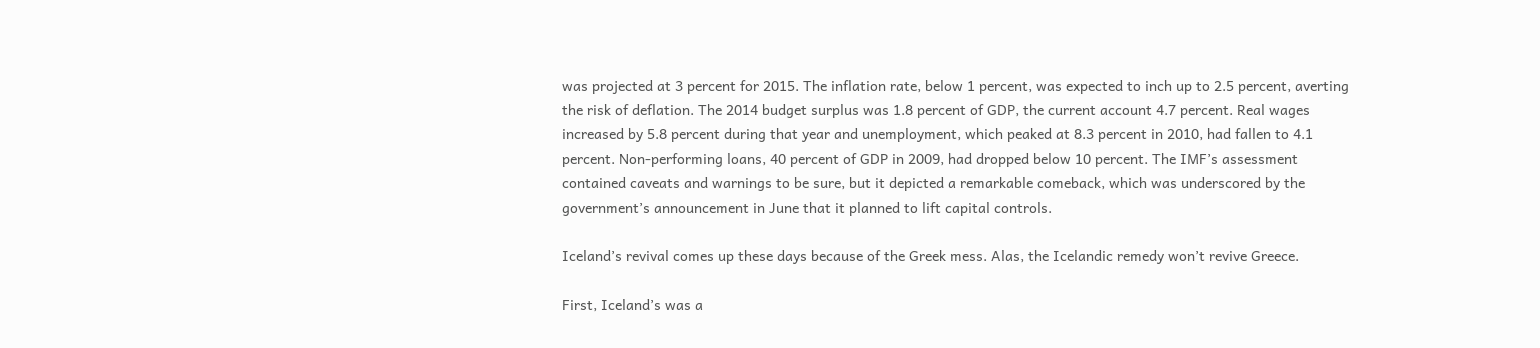was projected at 3 percent for 2015. The inflation rate, below 1 percent, was expected to inch up to 2.5 percent, averting the risk of deflation. The 2014 budget surplus was 1.8 percent of GDP, the current account 4.7 percent. Real wages increased by 5.8 percent during that year and unemployment, which peaked at 8.3 percent in 2010, had fallen to 4.1 percent. Non-performing loans, 40 percent of GDP in 2009, had dropped below 10 percent. The IMF’s assessment contained caveats and warnings to be sure, but it depicted a remarkable comeback, which was underscored by the government’s announcement in June that it planned to lift capital controls.

Iceland’s revival comes up these days because of the Greek mess. Alas, the Icelandic remedy won’t revive Greece.

First, Iceland’s was a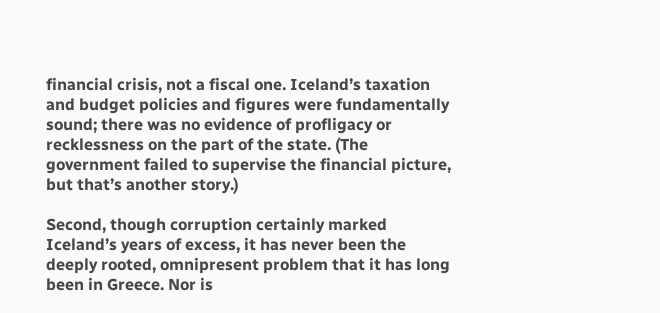financial crisis, not a fiscal one. Iceland’s taxation and budget policies and figures were fundamentally sound; there was no evidence of profligacy or recklessness on the part of the state. (The government failed to supervise the financial picture, but that’s another story.)

Second, though corruption certainly marked Iceland’s years of excess, it has never been the deeply rooted, omnipresent problem that it has long been in Greece. Nor is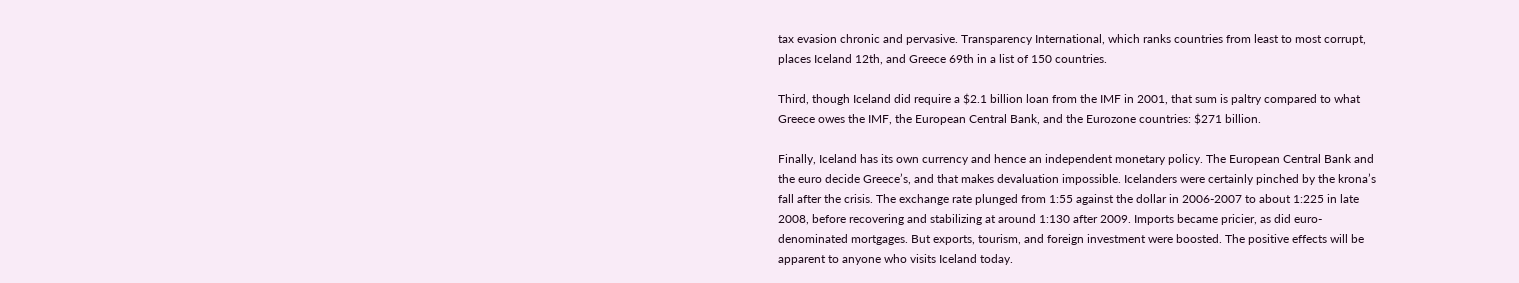tax evasion chronic and pervasive. Transparency International, which ranks countries from least to most corrupt, places Iceland 12th, and Greece 69th in a list of 150 countries.

Third, though Iceland did require a $2.1 billion loan from the IMF in 2001, that sum is paltry compared to what Greece owes the IMF, the European Central Bank, and the Eurozone countries: $271 billion.

Finally, Iceland has its own currency and hence an independent monetary policy. The European Central Bank and the euro decide Greece’s, and that makes devaluation impossible. Icelanders were certainly pinched by the krona’s fall after the crisis. The exchange rate plunged from 1:55 against the dollar in 2006-2007 to about 1:225 in late 2008, before recovering and stabilizing at around 1:130 after 2009. Imports became pricier, as did euro-denominated mortgages. But exports, tourism, and foreign investment were boosted. The positive effects will be apparent to anyone who visits Iceland today.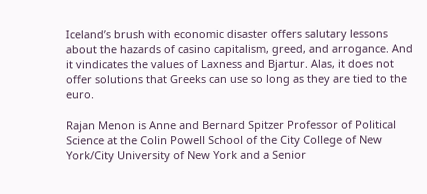Iceland’s brush with economic disaster offers salutary lessons about the hazards of casino capitalism, greed, and arrogance. And it vindicates the values of Laxness and Bjartur. Alas, it does not offer solutions that Greeks can use so long as they are tied to the euro.

Rajan Menon is Anne and Bernard Spitzer Professor of Political Science at the Colin Powell School of the City College of New York/City University of New York and a Senior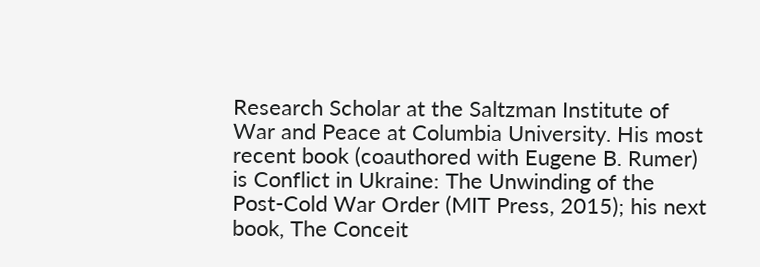Research Scholar at the Saltzman Institute of War and Peace at Columbia University. His most recent book (coauthored with Eugene B. Rumer) is Conflict in Ukraine: The Unwinding of the Post-Cold War Order (MIT Press, 2015); his next book, The Conceit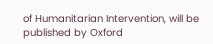of Humanitarian Intervention, will be published by Oxford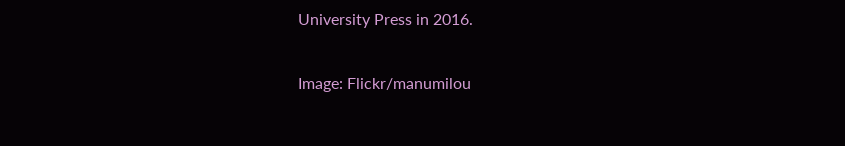University Press in 2016.

Image: Flickr/manumilou